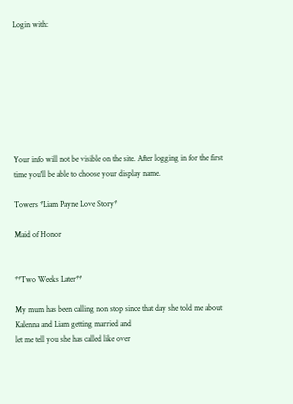Login with:








Your info will not be visible on the site. After logging in for the first time you'll be able to choose your display name.

Towers *Liam Payne Love Story*

Maid of Honor


**Two Weeks Later**

My mum has been calling non stop since that day she told me about Kalenna and Liam getting married and
let me tell you she has called like over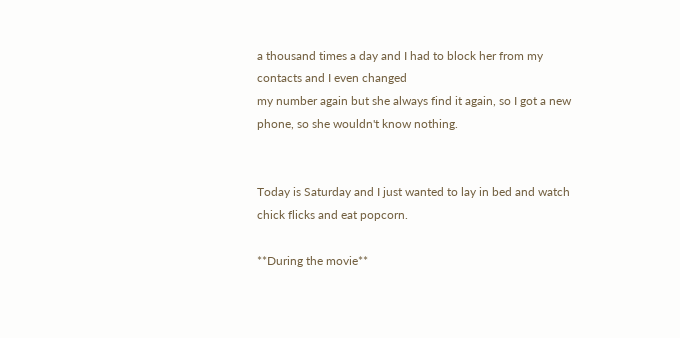a thousand times a day and I had to block her from my contacts and I even changed
my number again but she always find it again, so I got a new phone, so she wouldn't know nothing.


Today is Saturday and I just wanted to lay in bed and watch chick flicks and eat popcorn.

**During the movie**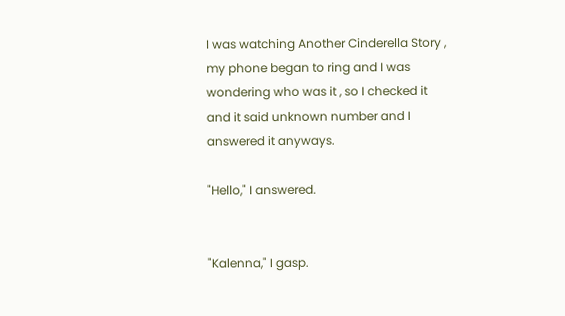I was watching Another Cinderella Story , my phone began to ring and I was wondering who was it , so I checked it and it said unknown number and I answered it anyways.

"Hello," I answered.


"Kalenna," I gasp.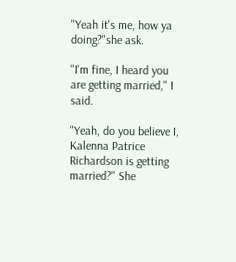"Yeah it's me, how ya doing?"she ask.

"I'm fine, I heard you are getting married," I said.

"Yeah, do you believe I, Kalenna Patrice Richardson is getting married?" She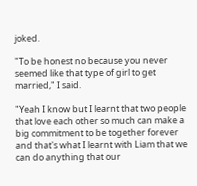joked.

"To be honest no because you never seemed like that type of girl to get married," I said.

"Yeah I know but I learnt that two people that love each other so much can make a big commitment to be together forever and that's what I learnt with Liam that we can do anything that our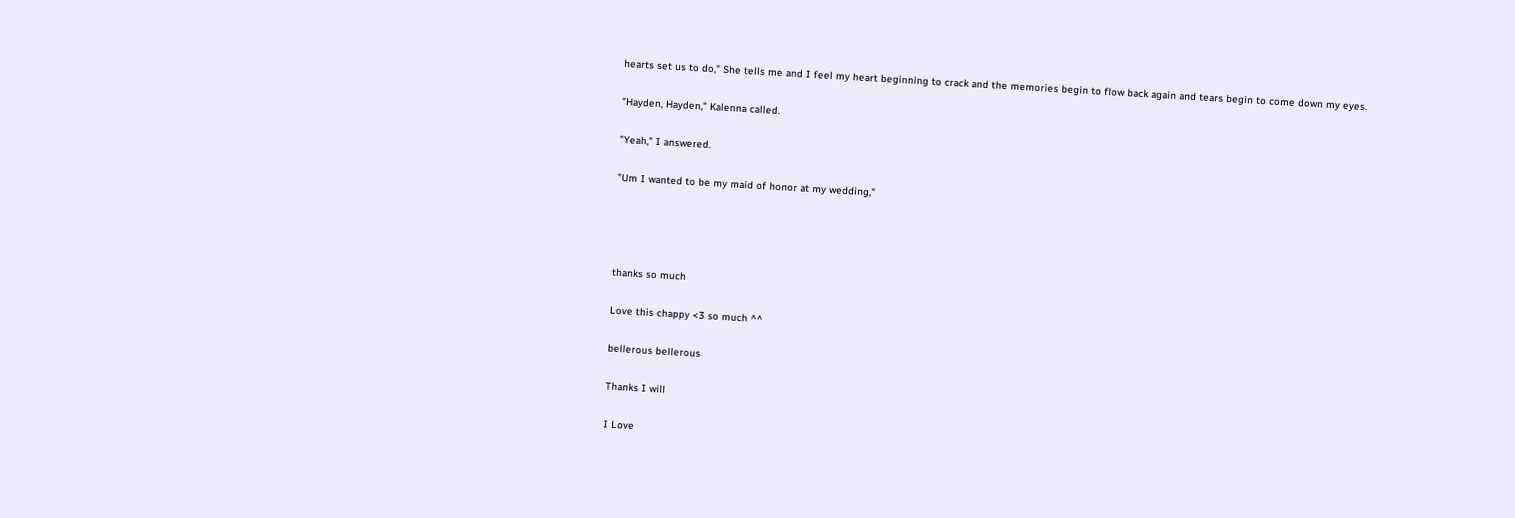hearts set us to do," She tells me and I feel my heart beginning to crack and the memories begin to flow back again and tears begin to come down my eyes.

"Hayden, Hayden," Kalenna called.

"Yeah," I answered.

"Um I wanted to be my maid of honor at my wedding,"




thanks so much

Love this chappy <3 so much ^^

bellerous bellerous

Thanks I will

I Love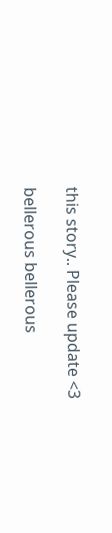this story.. Please update <3

bellerous bellerous